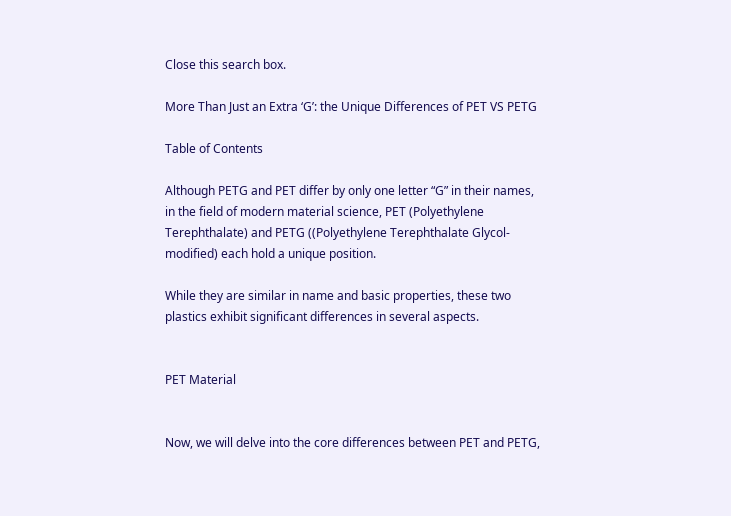Close this search box.

More Than Just an Extra ‘G’: the Unique Differences of PET VS PETG

Table of Contents

Although PETG and PET differ by only one letter “G” in their names, in the field of modern material science, PET (Polyethylene Terephthalate) and PETG ((Polyethylene Terephthalate Glycol-modified) each hold a unique position.

While they are similar in name and basic properties, these two plastics exhibit significant differences in several aspects.


PET Material


Now, we will delve into the core differences between PET and PETG,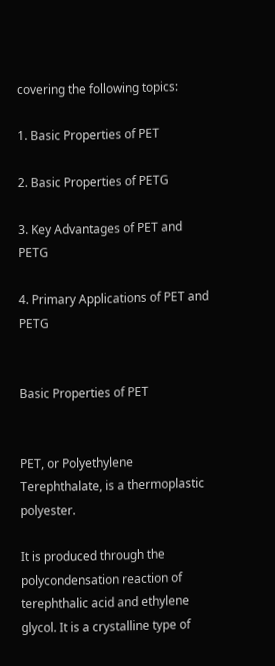covering the following topics:

1. Basic Properties of PET

2. Basic Properties of PETG

3. Key Advantages of PET and PETG

4. Primary Applications of PET and PETG


Basic Properties of PET


PET, or Polyethylene Terephthalate, is a thermoplastic polyester.

It is produced through the polycondensation reaction of terephthalic acid and ethylene glycol. It is a crystalline type of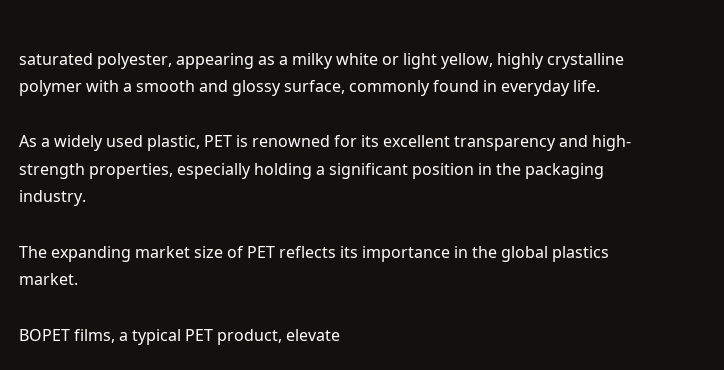saturated polyester, appearing as a milky white or light yellow, highly crystalline polymer with a smooth and glossy surface, commonly found in everyday life.

As a widely used plastic, PET is renowned for its excellent transparency and high-strength properties, especially holding a significant position in the packaging industry.

The expanding market size of PET reflects its importance in the global plastics market.

BOPET films, a typical PET product, elevate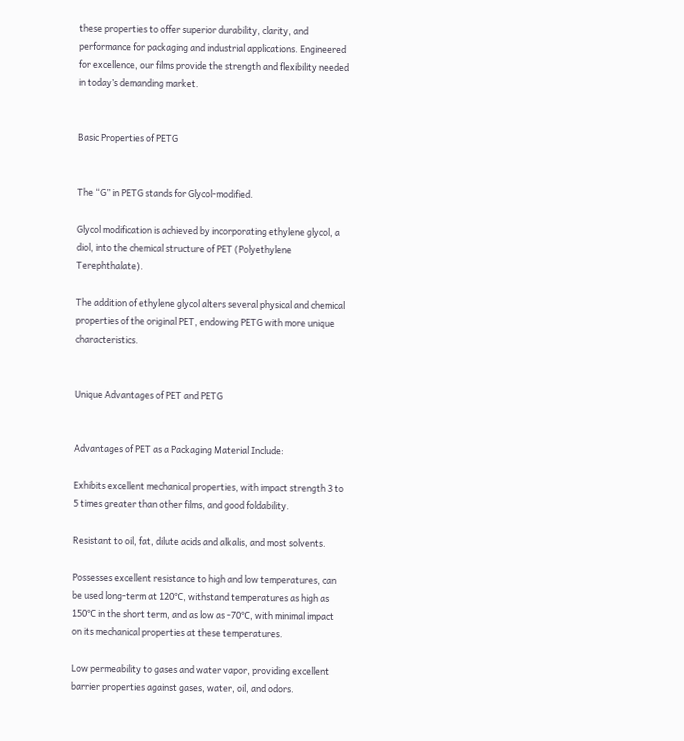these properties to offer superior durability, clarity, and performance for packaging and industrial applications. Engineered for excellence, our films provide the strength and flexibility needed in today’s demanding market.


Basic Properties of PETG


The “G” in PETG stands for Glycol-modified.

Glycol modification is achieved by incorporating ethylene glycol, a diol, into the chemical structure of PET (Polyethylene Terephthalate).

The addition of ethylene glycol alters several physical and chemical properties of the original PET, endowing PETG with more unique characteristics.


Unique Advantages of PET and PETG


Advantages of PET as a Packaging Material Include:

Exhibits excellent mechanical properties, with impact strength 3 to 5 times greater than other films, and good foldability.

Resistant to oil, fat, dilute acids and alkalis, and most solvents.

Possesses excellent resistance to high and low temperatures, can be used long-term at 120℃, withstand temperatures as high as 150℃ in the short term, and as low as -70℃, with minimal impact on its mechanical properties at these temperatures.

Low permeability to gases and water vapor, providing excellent barrier properties against gases, water, oil, and odors.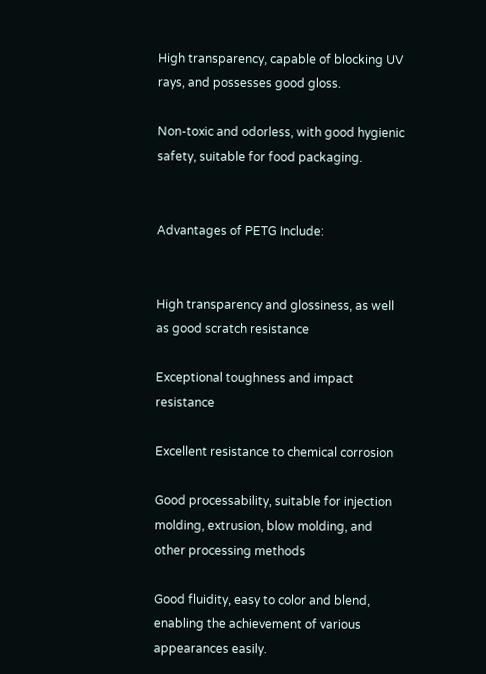High transparency, capable of blocking UV rays, and possesses good gloss.

Non-toxic and odorless, with good hygienic safety, suitable for food packaging.


Advantages of PETG Include:


High transparency and glossiness, as well as good scratch resistance

Exceptional toughness and impact resistance

Excellent resistance to chemical corrosion

Good processability, suitable for injection molding, extrusion, blow molding, and other processing methods

Good fluidity, easy to color and blend, enabling the achievement of various appearances easily.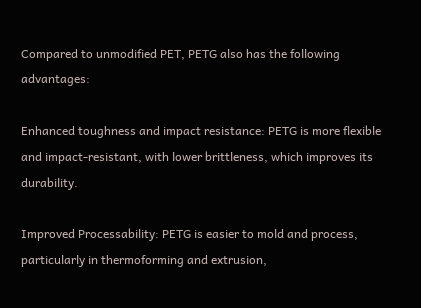Compared to unmodified PET, PETG also has the following advantages:

Enhanced toughness and impact resistance: PETG is more flexible and impact-resistant, with lower brittleness, which improves its durability.

Improved Processability: PETG is easier to mold and process, particularly in thermoforming and extrusion,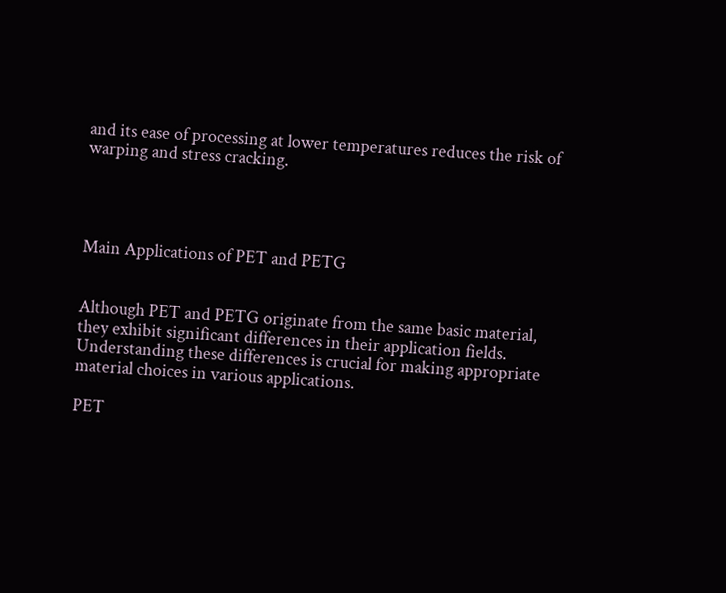and its ease of processing at lower temperatures reduces the risk of warping and stress cracking.




Main Applications of PET and PETG


Although PET and PETG originate from the same basic material, they exhibit significant differences in their application fields. Understanding these differences is crucial for making appropriate material choices in various applications.

PET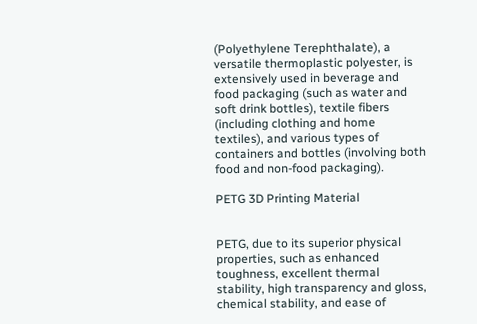(Polyethylene Terephthalate), a versatile thermoplastic polyester, is extensively used in beverage and food packaging (such as water and soft drink bottles), textile fibers (including clothing and home textiles), and various types of containers and bottles (involving both food and non-food packaging).

PETG 3D Printing Material


PETG, due to its superior physical properties, such as enhanced toughness, excellent thermal stability, high transparency and gloss, chemical stability, and ease of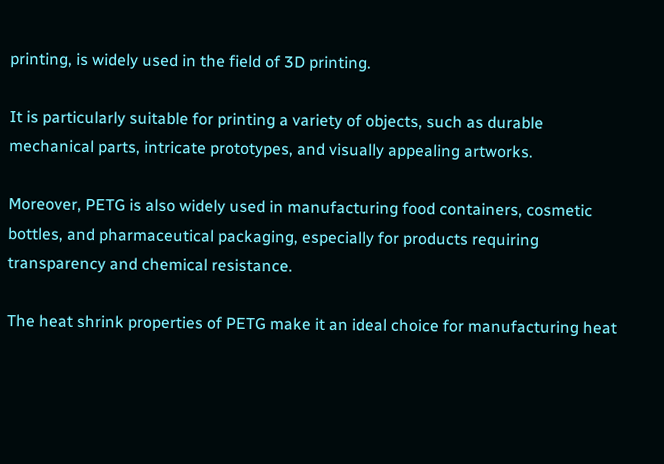printing, is widely used in the field of 3D printing.

It is particularly suitable for printing a variety of objects, such as durable mechanical parts, intricate prototypes, and visually appealing artworks.

Moreover, PETG is also widely used in manufacturing food containers, cosmetic bottles, and pharmaceutical packaging, especially for products requiring transparency and chemical resistance.

The heat shrink properties of PETG make it an ideal choice for manufacturing heat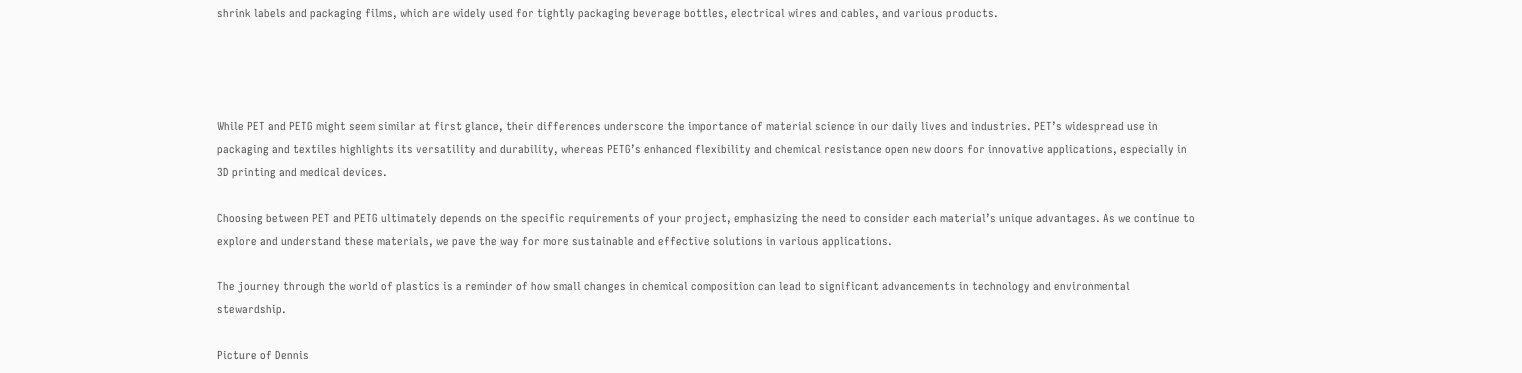shrink labels and packaging films, which are widely used for tightly packaging beverage bottles, electrical wires and cables, and various products.




While PET and PETG might seem similar at first glance, their differences underscore the importance of material science in our daily lives and industries. PET’s widespread use in packaging and textiles highlights its versatility and durability, whereas PETG’s enhanced flexibility and chemical resistance open new doors for innovative applications, especially in 3D printing and medical devices.

Choosing between PET and PETG ultimately depends on the specific requirements of your project, emphasizing the need to consider each material’s unique advantages. As we continue to explore and understand these materials, we pave the way for more sustainable and effective solutions in various applications.

The journey through the world of plastics is a reminder of how small changes in chemical composition can lead to significant advancements in technology and environmental stewardship.

Picture of Dennis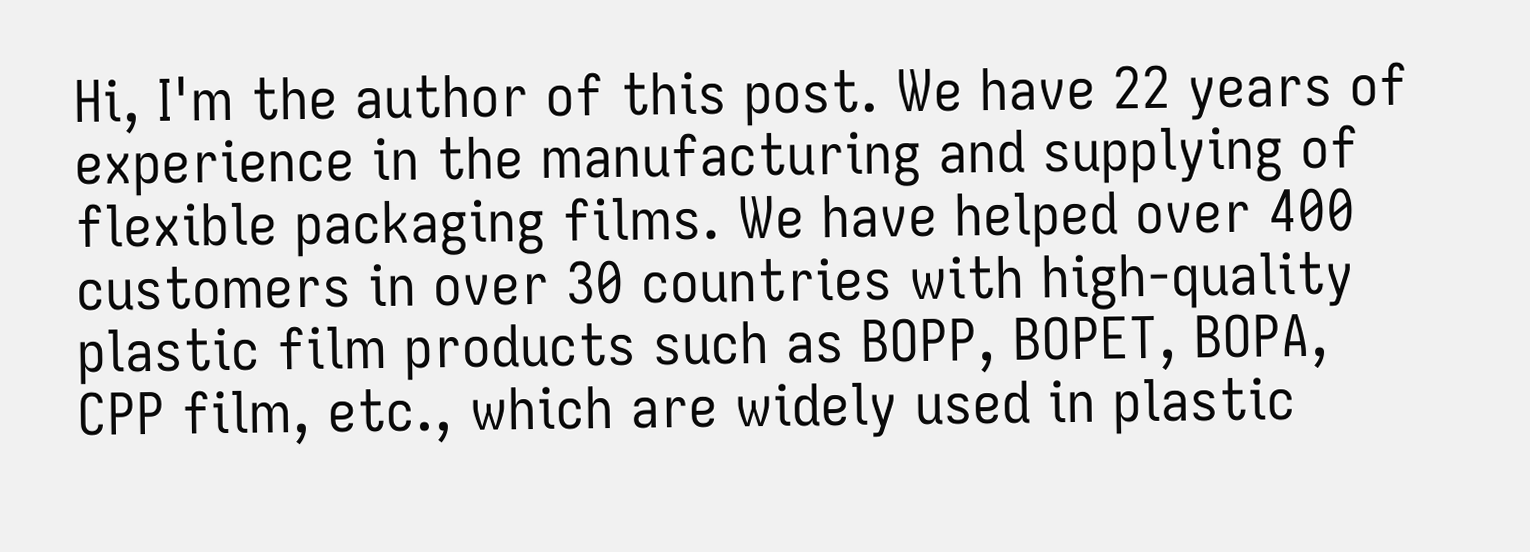Hi, I'm the author of this post. We have 22 years of experience in the manufacturing and supplying of flexible packaging films. We have helped over 400 customers in over 30 countries with high-quality plastic film products such as BOPP, BOPET, BOPA, CPP film, etc., which are widely used in plastic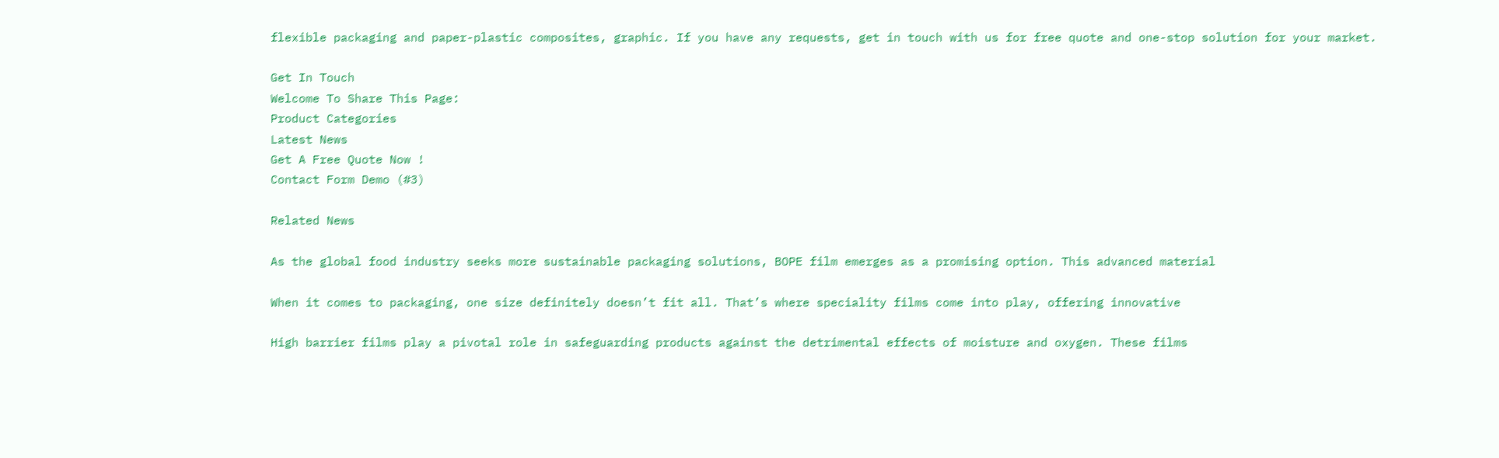flexible packaging and paper-plastic composites, graphic. If you have any requests, get in touch with us for free quote and one-stop solution for your market.

Get In Touch
Welcome To Share This Page:
Product Categories
Latest News
Get A Free Quote Now !
Contact Form Demo (#3)

Related News

As the global food industry seeks more sustainable packaging solutions, BOPE film emerges as a promising option. This advanced material

When it comes to packaging, one size definitely doesn’t fit all. That’s where speciality films come into play, offering innovative

High barrier films play a pivotal role in safeguarding products against the detrimental effects of moisture and oxygen. These films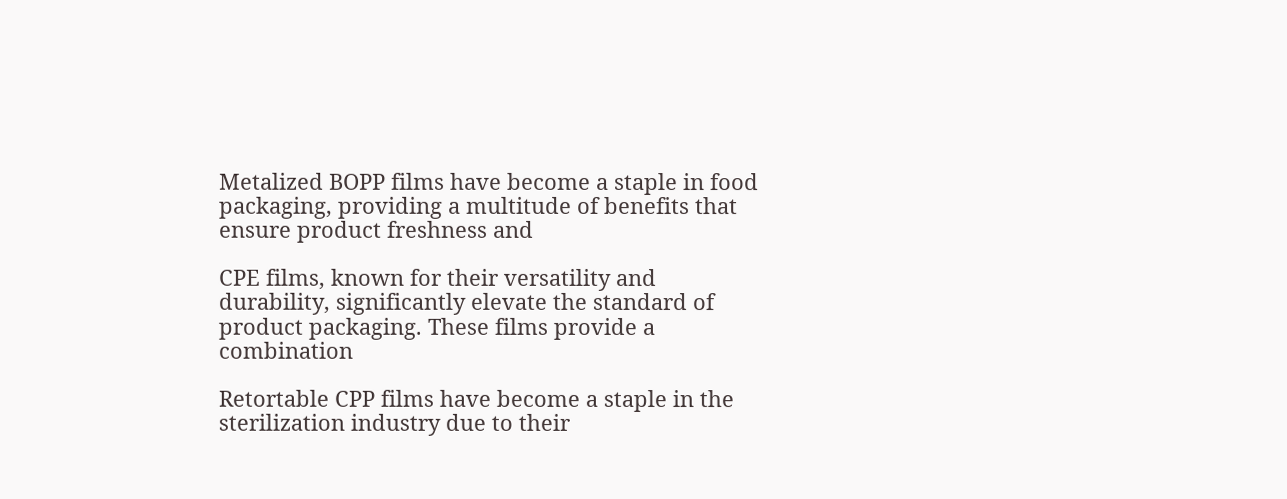Metalized BOPP films have become a staple in food packaging, providing a multitude of benefits that ensure product freshness and

CPE films, known for their versatility and durability, significantly elevate the standard of product packaging. These films provide a combination

Retortable CPP films have become a staple in the sterilization industry due to their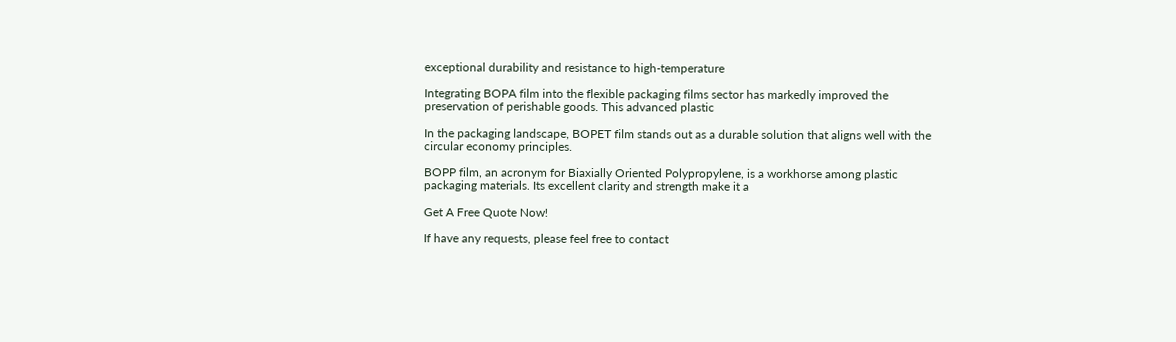exceptional durability and resistance to high-temperature

Integrating BOPA film into the flexible packaging films sector has markedly improved the preservation of perishable goods. This advanced plastic

In the packaging landscape, BOPET film stands out as a durable solution that aligns well with the circular economy principles.

BOPP film, an acronym for Biaxially Oriented Polypropylene, is a workhorse among plastic packaging materials. Its excellent clarity and strength make it a

Get A Free Quote Now!

If have any requests, please feel free to contact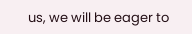us, we will be eager to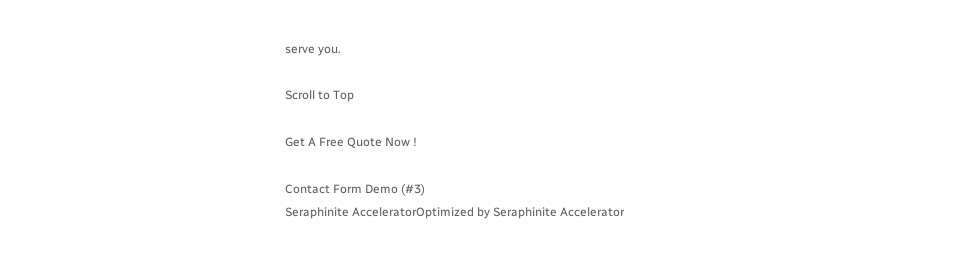serve you.

Scroll to Top

Get A Free Quote Now !

Contact Form Demo (#3)
Seraphinite AcceleratorOptimized by Seraphinite Accelerator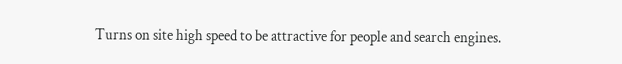Turns on site high speed to be attractive for people and search engines.